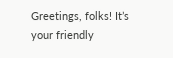Greetings, folks! It’s your friendly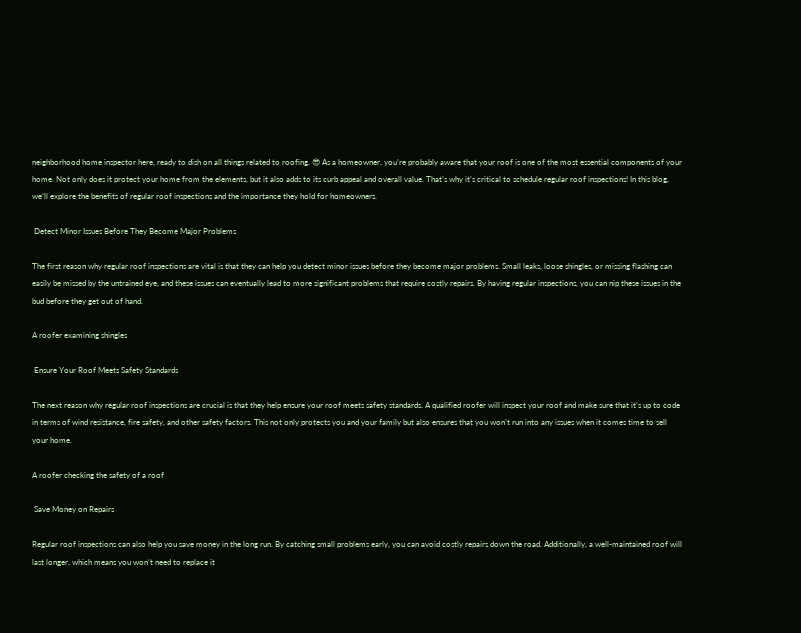neighborhood home inspector here, ready to dish on all things related to roofing. 😎 As a homeowner, you’re probably aware that your roof is one of the most essential components of your home. Not only does it protect your home from the elements, but it also adds to its curb appeal and overall value. That’s why it’s critical to schedule regular roof inspections! In this blog, we’ll explore the benefits of regular roof inspections and the importance they hold for homeowners.

 Detect Minor Issues Before They Become Major Problems

The first reason why regular roof inspections are vital is that they can help you detect minor issues before they become major problems. Small leaks, loose shingles, or missing flashing can easily be missed by the untrained eye, and these issues can eventually lead to more significant problems that require costly repairs. By having regular inspections, you can nip these issues in the bud before they get out of hand.

A roofer examining shingles

 Ensure Your Roof Meets Safety Standards

The next reason why regular roof inspections are crucial is that they help ensure your roof meets safety standards. A qualified roofer will inspect your roof and make sure that it’s up to code in terms of wind resistance, fire safety, and other safety factors. This not only protects you and your family but also ensures that you won’t run into any issues when it comes time to sell your home.

A roofer checking the safety of a roof

 Save Money on Repairs

Regular roof inspections can also help you save money in the long run. By catching small problems early, you can avoid costly repairs down the road. Additionally, a well-maintained roof will last longer, which means you won’t need to replace it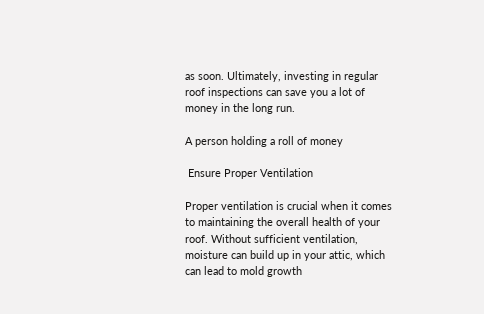as soon. Ultimately, investing in regular roof inspections can save you a lot of money in the long run.

A person holding a roll of money

 Ensure Proper Ventilation

Proper ventilation is crucial when it comes to maintaining the overall health of your roof. Without sufficient ventilation, moisture can build up in your attic, which can lead to mold growth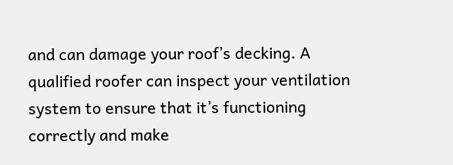and can damage your roof’s decking. A qualified roofer can inspect your ventilation system to ensure that it’s functioning correctly and make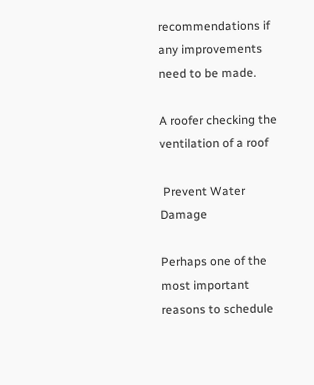recommendations if any improvements need to be made.

A roofer checking the ventilation of a roof

 Prevent Water Damage

Perhaps one of the most important reasons to schedule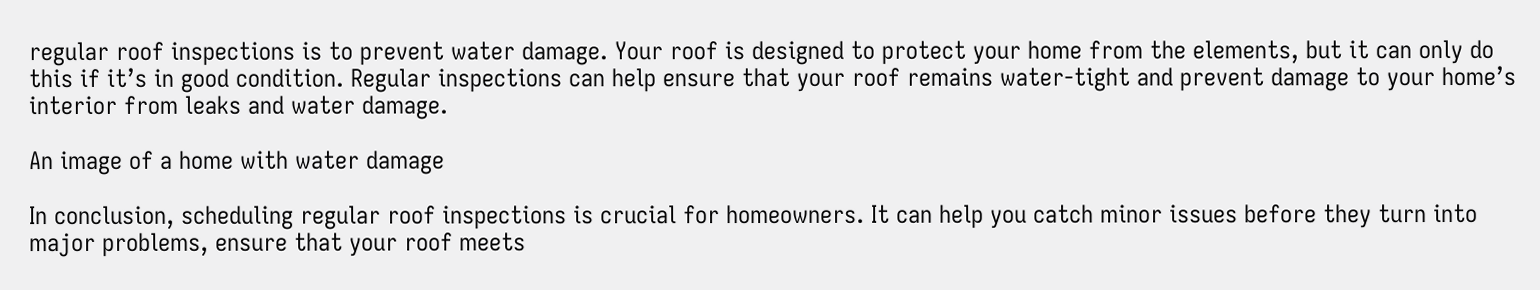regular roof inspections is to prevent water damage. Your roof is designed to protect your home from the elements, but it can only do this if it’s in good condition. Regular inspections can help ensure that your roof remains water-tight and prevent damage to your home’s interior from leaks and water damage.

An image of a home with water damage

In conclusion, scheduling regular roof inspections is crucial for homeowners. It can help you catch minor issues before they turn into major problems, ensure that your roof meets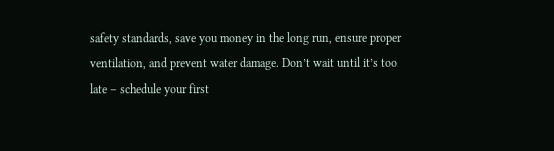safety standards, save you money in the long run, ensure proper ventilation, and prevent water damage. Don’t wait until it’s too late – schedule your first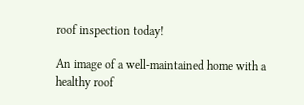roof inspection today!

An image of a well-maintained home with a healthy roof